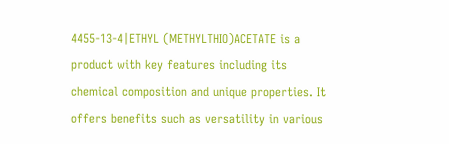4455-13-4|ETHYL (METHYLTHIO)ACETATE is a product with key features including its chemical composition and unique properties. It offers benefits such as versatility in various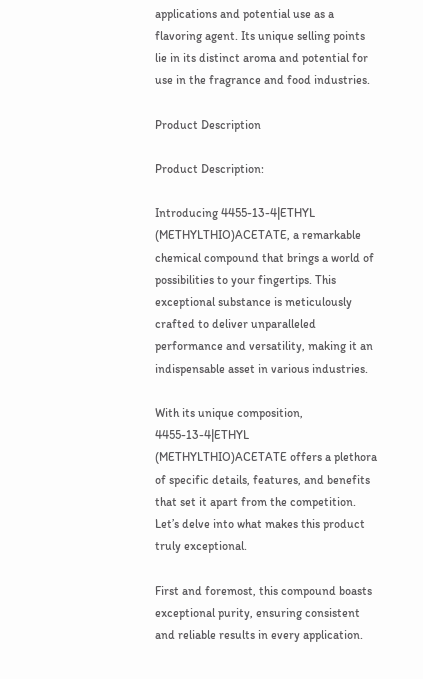applications and potential use as a flavoring agent. Its unique selling points lie in its distinct aroma and potential for use in the fragrance and food industries.

Product Description

Product Description:

Introducing 4455-13-4|ETHYL (METHYLTHIO)ACETATE, a remarkable chemical compound that brings a world of possibilities to your fingertips. This exceptional substance is meticulously crafted to deliver unparalleled performance and versatility, making it an indispensable asset in various industries.

With its unique composition, 4455-13-4|ETHYL (METHYLTHIO)ACETATE offers a plethora of specific details, features, and benefits that set it apart from the competition. Let’s delve into what makes this product truly exceptional.

First and foremost, this compound boasts exceptional purity, ensuring consistent and reliable results in every application.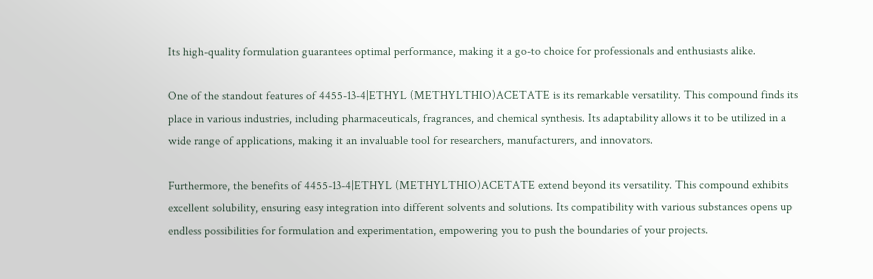Its high-quality formulation guarantees optimal performance, making it a go-to choice for professionals and enthusiasts alike.

One of the standout features of 4455-13-4|ETHYL (METHYLTHIO)ACETATE is its remarkable versatility. This compound finds its place in various industries, including pharmaceuticals, fragrances, and chemical synthesis. Its adaptability allows it to be utilized in a wide range of applications, making it an invaluable tool for researchers, manufacturers, and innovators.

Furthermore, the benefits of 4455-13-4|ETHYL (METHYLTHIO)ACETATE extend beyond its versatility. This compound exhibits excellent solubility, ensuring easy integration into different solvents and solutions. Its compatibility with various substances opens up endless possibilities for formulation and experimentation, empowering you to push the boundaries of your projects.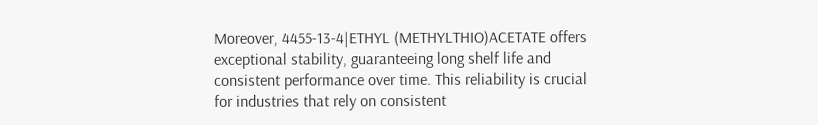Moreover, 4455-13-4|ETHYL (METHYLTHIO)ACETATE offers exceptional stability, guaranteeing long shelf life and consistent performance over time. This reliability is crucial for industries that rely on consistent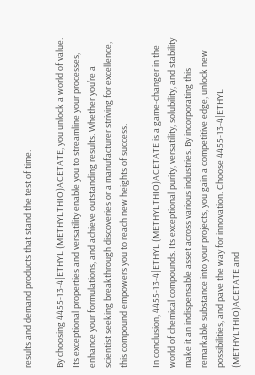results and demand products that stand the test of time.

By choosing 4455-13-4|ETHYL (METHYLTHIO)ACETATE, you unlock a world of value. Its exceptional properties and versatility enable you to streamline your processes, enhance your formulations, and achieve outstanding results. Whether you’re a scientist seeking breakthrough discoveries or a manufacturer striving for excellence, this compound empowers you to reach new heights of success.

In conclusion, 4455-13-4|ETHYL (METHYLTHIO)ACETATE is a game-changer in the world of chemical compounds. Its exceptional purity, versatility, solubility, and stability make it an indispensable asset across various industries. By incorporating this remarkable substance into your projects, you gain a competitive edge, unlock new possibilities, and pave the way for innovation. Choose 4455-13-4|ETHYL (METHYLTHIO)ACETATE and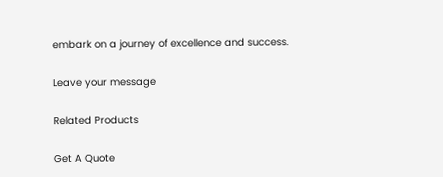embark on a journey of excellence and success.

Leave your message

Related Products

Get A Quote